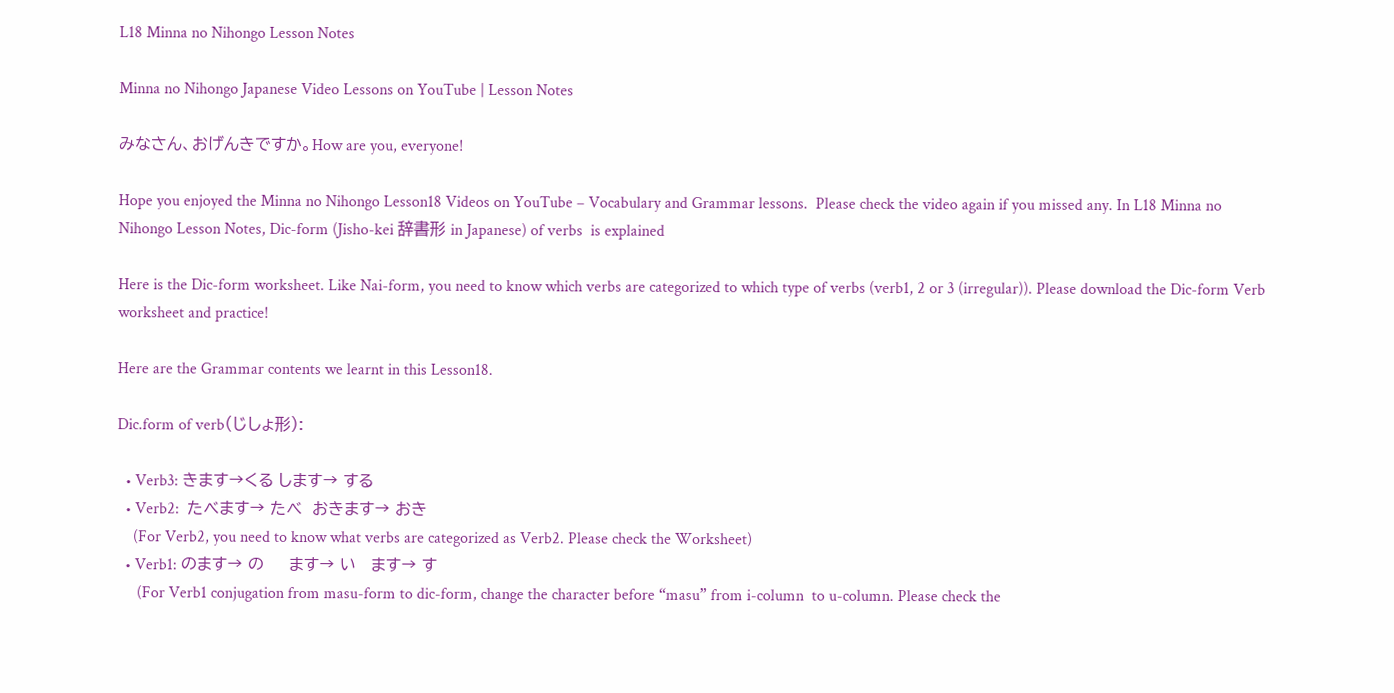L18 Minna no Nihongo Lesson Notes

Minna no Nihongo Japanese Video Lessons on YouTube | Lesson Notes

みなさん、おげんきですか。How are you, everyone!

Hope you enjoyed the Minna no Nihongo Lesson18 Videos on YouTube – Vocabulary and Grammar lessons.  Please check the video again if you missed any. In L18 Minna no Nihongo Lesson Notes, Dic-form (Jisho-kei 辞書形 in Japanese) of verbs  is explained

Here is the Dic-form worksheet. Like Nai-form, you need to know which verbs are categorized to which type of verbs (verb1, 2 or 3 (irregular)). Please download the Dic-form Verb worksheet and practice!

Here are the Grammar contents we learnt in this Lesson18.

Dic.form of verb(じしょ形):

  • Verb3: きます→くる します→ する
  • Verb2:  たべます→ たべ  おきます→ おき
    (For Verb2, you need to know what verbs are categorized as Verb2. Please check the Worksheet)
  • Verb1: のます→ の     ます→ い   ます→ す
     (For Verb1 conjugation from masu-form to dic-form, change the character before “masu” from i-column  to u-column. Please check the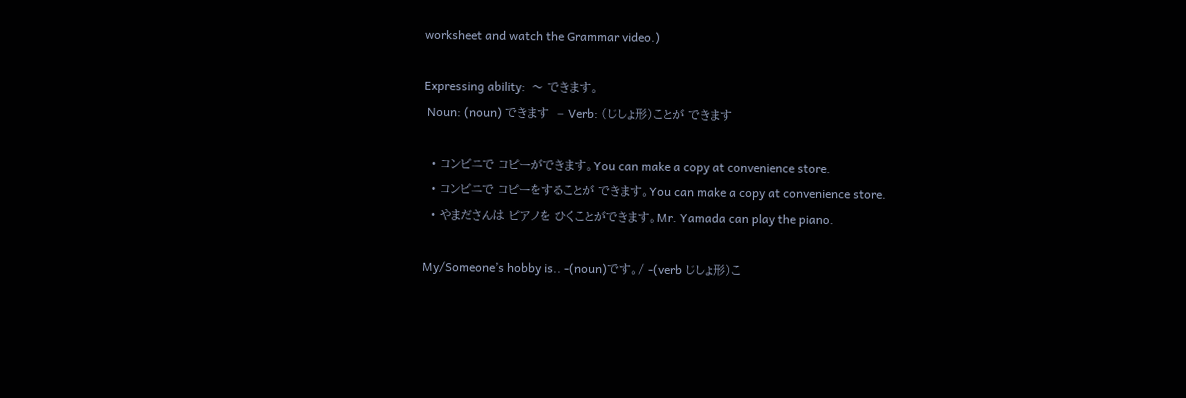worksheet and watch the Grammar video.)

Expressing ability:  〜 できます。
 Noun: (noun) できます  – Verb: (じしょ形)ことが できます

  • コンビニで コピーができます。You can make a copy at convenience store.
  • コンビニで コピーをすることが できます。You can make a copy at convenience store.
  • やまださんは ピアノを ひくことができます。Mr. Yamada can play the piano.

My/Someone’s hobby is.. -(noun)です。/ -(verb じしょ形)こ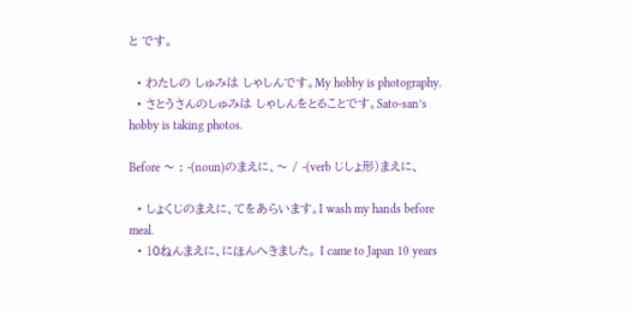と です。

  • わたしの しゅみは しゃしんです。My hobby is photography.
  • さとうさんのしゅみは しゃしんをとることです。Sato-san’s hobby is taking photos.

Before 〜 : -(noun)のまえに、〜 / -(verb じしょ形)まえに、

  • しょくじのまえに、てをあらいます。I wash my hands before meal.
  • 10ねんまえに、にほんへきました。 I came to Japan 10 years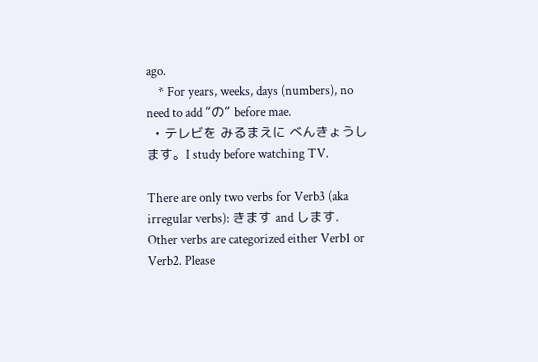ago.
    * For years, weeks, days (numbers), no need to add “の” before mae.
  • テレビを みるまえに べんきょうします。I study before watching TV.

There are only two verbs for Verb3 (aka irregular verbs): きます and します.
Other verbs are categorized either Verb1 or Verb2. Please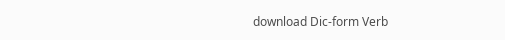download Dic-form Verb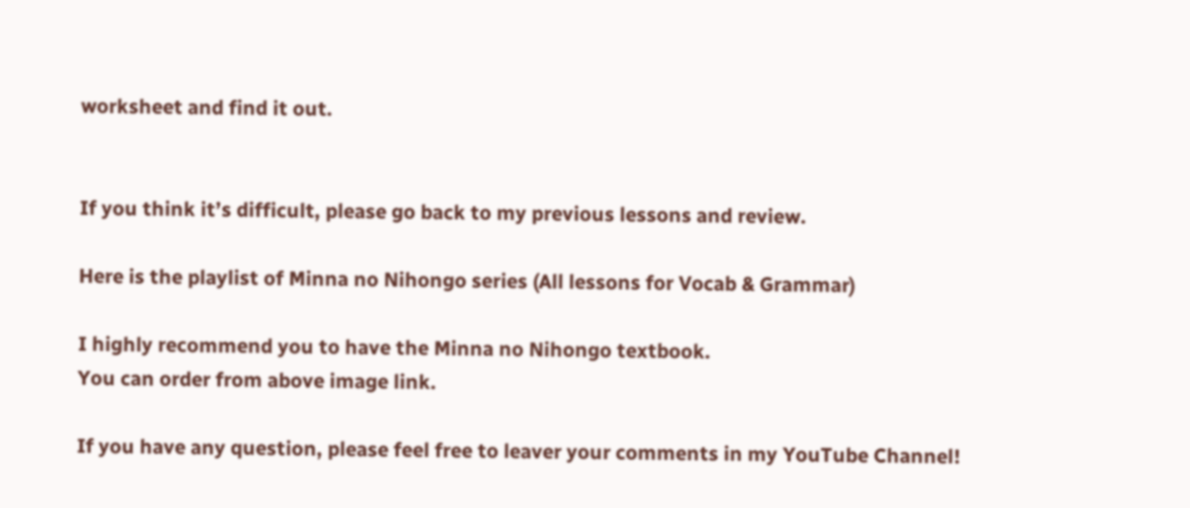worksheet and find it out.


If you think it’s difficult, please go back to my previous lessons and review.

Here is the playlist of Minna no Nihongo series (All lessons for Vocab & Grammar)

I highly recommend you to have the Minna no Nihongo textbook.
You can order from above image link.

If you have any question, please feel free to leaver your comments in my YouTube Channel!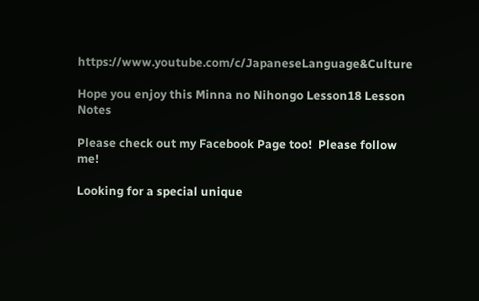https://www.youtube.com/c/JapaneseLanguage&Culture

Hope you enjoy this Minna no Nihongo Lesson18 Lesson Notes

Please check out my Facebook Page too!  Please follow me!

Looking for a special unique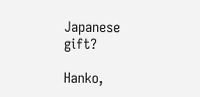Japanese gift?

Hanko,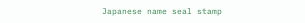Japanese name seal stamp